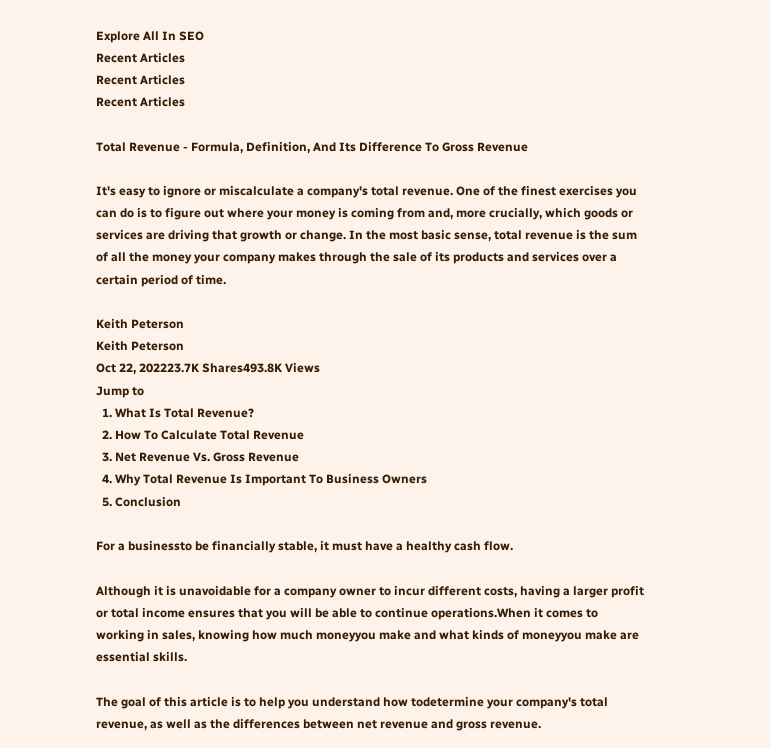Explore All In SEO
Recent Articles
Recent Articles
Recent Articles

Total Revenue - Formula, Definition, And Its Difference To Gross Revenue

It's easy to ignore or miscalculate a company's total revenue. One of the finest exercises you can do is to figure out where your money is coming from and, more crucially, which goods or services are driving that growth or change. In the most basic sense, total revenue is the sum of all the money your company makes through the sale of its products and services over a certain period of time.

Keith Peterson
Keith Peterson
Oct 22, 202223.7K Shares493.8K Views
Jump to
  1. What Is Total Revenue?
  2. How To Calculate Total Revenue
  3. Net Revenue Vs. Gross Revenue
  4. Why Total Revenue Is Important To Business Owners
  5. Conclusion

For a businessto be financially stable, it must have a healthy cash flow.

Although it is unavoidable for a company owner to incur different costs, having a larger profit or total income ensures that you will be able to continue operations.When it comes to working in sales, knowing how much moneyyou make and what kinds of moneyyou make are essential skills.

The goal of this article is to help you understand how todetermine your company's total revenue, as well as the differences between net revenue and gross revenue.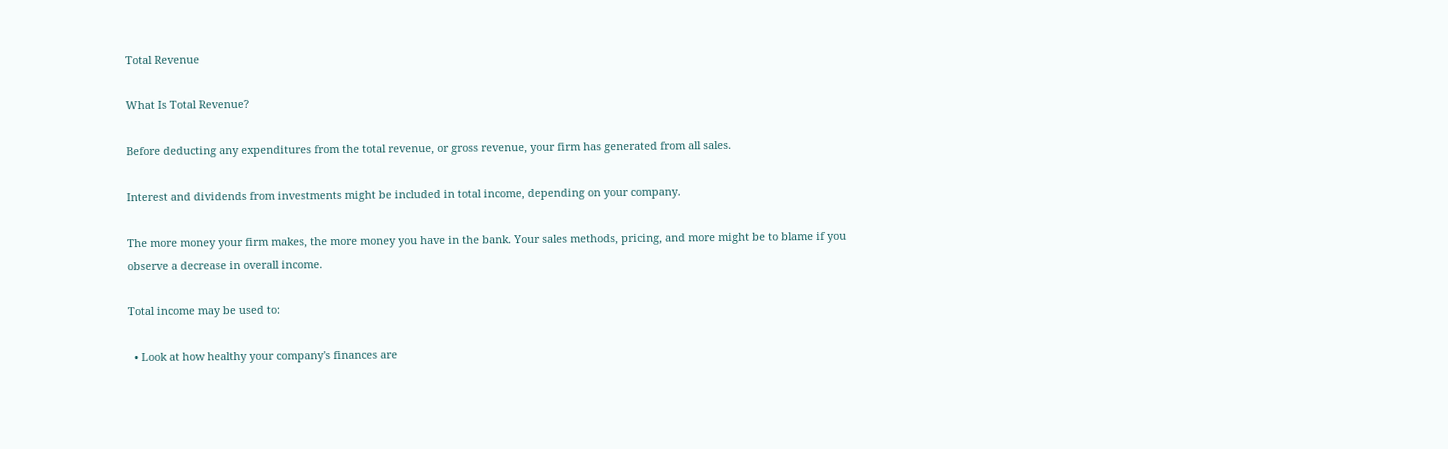Total Revenue

What Is Total Revenue?

Before deducting any expenditures from the total revenue, or gross revenue, your firm has generated from all sales.

Interest and dividends from investments might be included in total income, depending on your company.

The more money your firm makes, the more money you have in the bank. Your sales methods, pricing, and more might be to blame if you observe a decrease in overall income.

Total income may be used to:

  • Look at how healthy your company's finances are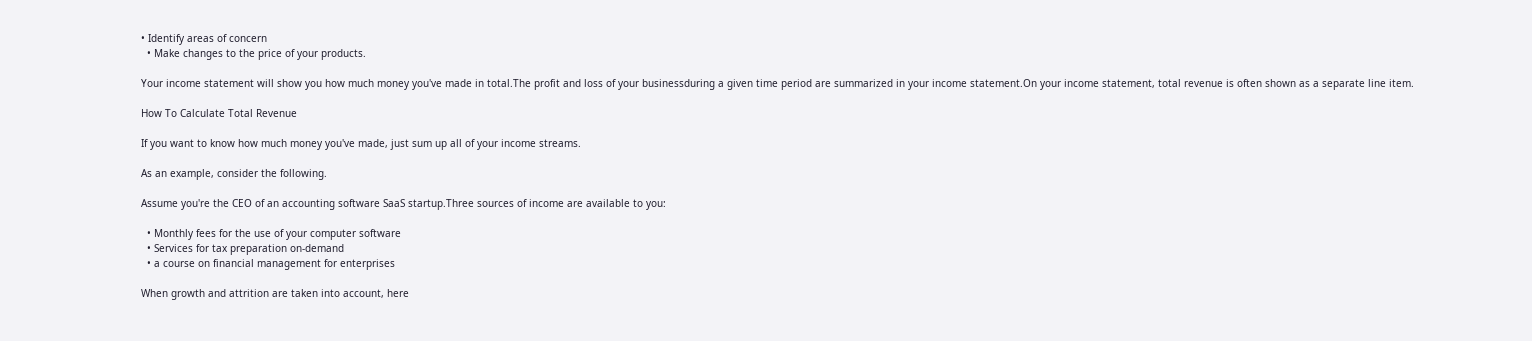• Identify areas of concern
  • Make changes to the price of your products.

Your income statement will show you how much money you've made in total.The profit and loss of your businessduring a given time period are summarized in your income statement.On your income statement, total revenue is often shown as a separate line item.

How To Calculate Total Revenue

If you want to know how much money you've made, just sum up all of your income streams.

As an example, consider the following.

Assume you're the CEO of an accounting software SaaS startup.Three sources of income are available to you:

  • Monthly fees for the use of your computer software
  • Services for tax preparation on-demand
  • a course on financial management for enterprises

When growth and attrition are taken into account, here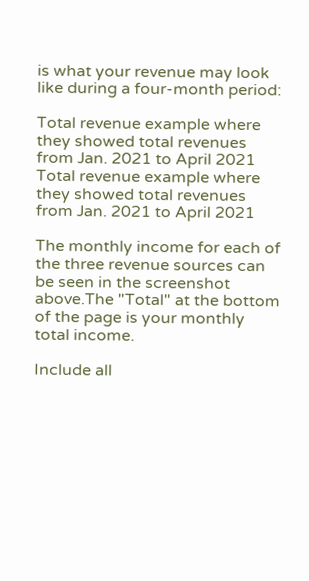is what your revenue may look like during a four-month period:

Total revenue example where they showed total revenues from Jan. 2021 to April 2021
Total revenue example where they showed total revenues from Jan. 2021 to April 2021

The monthly income for each of the three revenue sources can be seen in the screenshot above.The "Total" at the bottom of the page is your monthly total income.

Include all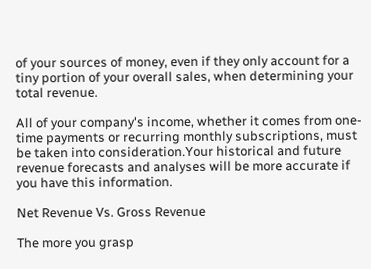of your sources of money, even if they only account for a tiny portion of your overall sales, when determining your total revenue.

All of your company's income, whether it comes from one-time payments or recurring monthly subscriptions, must be taken into consideration.Your historical and future revenue forecasts and analyses will be more accurate if you have this information.

Net Revenue Vs. Gross Revenue

The more you grasp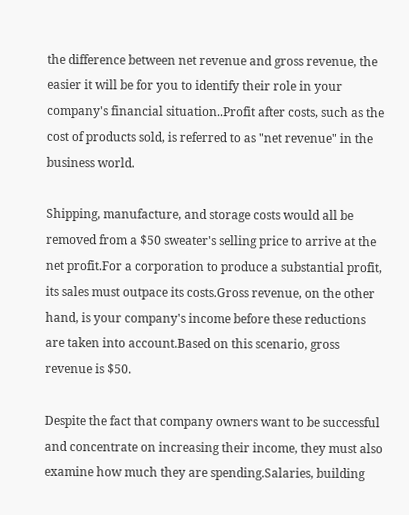the difference between net revenue and gross revenue, the easier it will be for you to identify their role in your company's financial situation..Profit after costs, such as the cost of products sold, is referred to as "net revenue" in the business world.

Shipping, manufacture, and storage costs would all be removed from a $50 sweater's selling price to arrive at the net profit.For a corporation to produce a substantial profit, its sales must outpace its costs.Gross revenue, on the other hand, is your company's income before these reductions are taken into account.Based on this scenario, gross revenue is $50.

Despite the fact that company owners want to be successful and concentrate on increasing their income, they must also examine how much they are spending.Salaries, building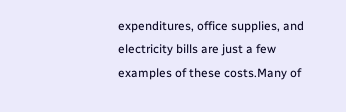expenditures, office supplies, and electricity bills are just a few examples of these costs.Many of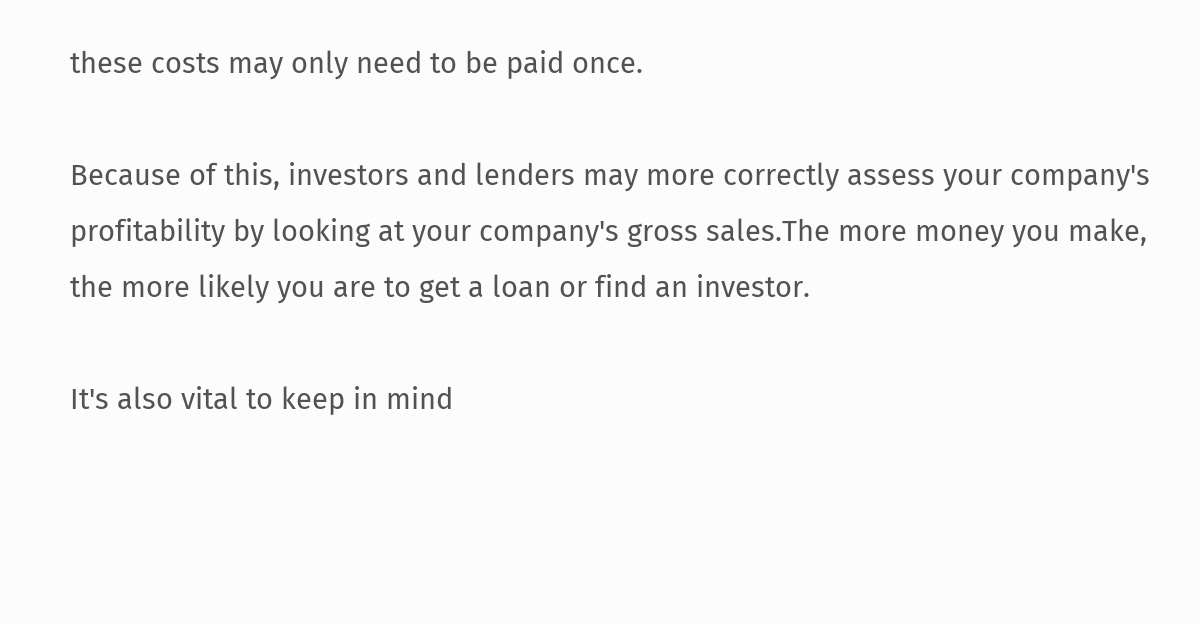these costs may only need to be paid once.

Because of this, investors and lenders may more correctly assess your company's profitability by looking at your company's gross sales.The more money you make, the more likely you are to get a loan or find an investor.

It's also vital to keep in mind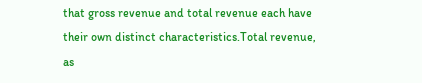that gross revenue and total revenue each have their own distinct characteristics.Total revenue, as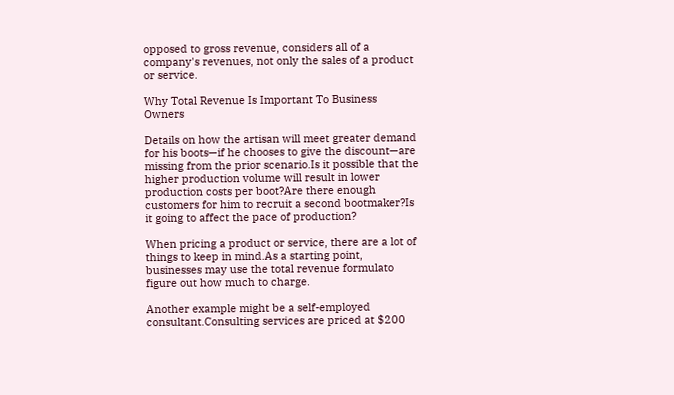opposed to gross revenue, considers all of a company's revenues, not only the sales of a product or service.

Why Total Revenue Is Important To Business Owners

Details on how the artisan will meet greater demand for his boots—if he chooses to give the discount—are missing from the prior scenario.Is it possible that the higher production volume will result in lower production costs per boot?Are there enough customers for him to recruit a second bootmaker?Is it going to affect the pace of production?

When pricing a product or service, there are a lot of things to keep in mind.As a starting point, businesses may use the total revenue formulato figure out how much to charge.

Another example might be a self-employed consultant.Consulting services are priced at $200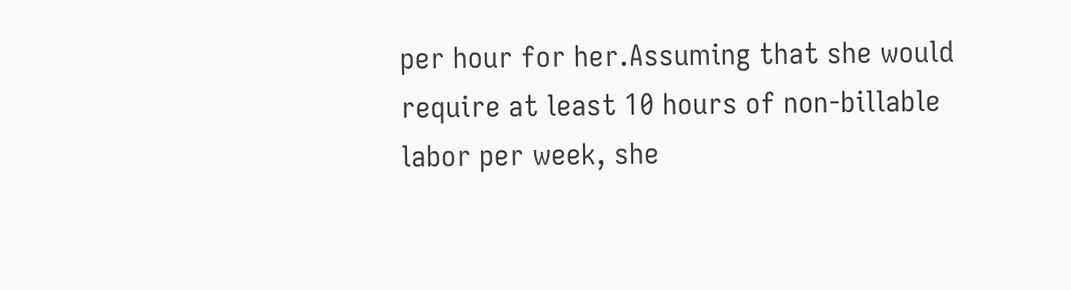per hour for her.Assuming that she would require at least 10 hours of non-billable labor per week, she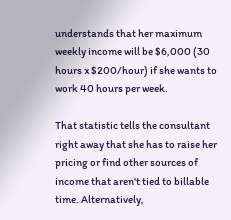understands that her maximum weekly income will be $6,000 (30 hours x $200/hour) if she wants to work 40 hours per week.

That statistic tells the consultant right away that she has to raise her pricing or find other sources of income that aren't tied to billable time. Alternatively,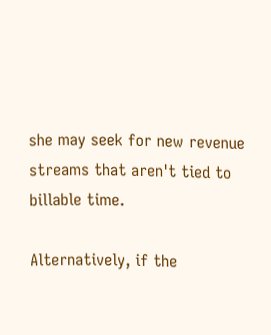she may seek for new revenue streams that aren't tied to billable time.

Alternatively, if the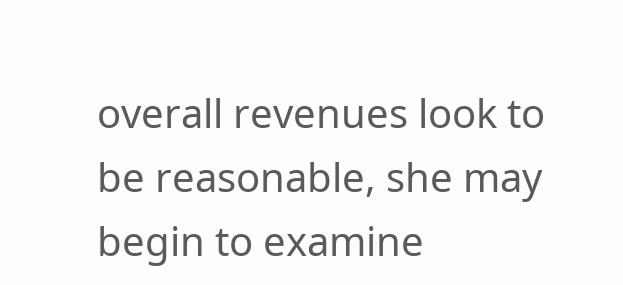overall revenues look to be reasonable, she may begin to examine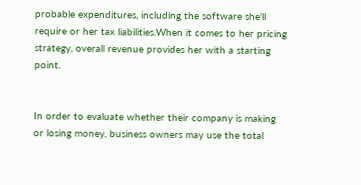probable expenditures, including the software she'll require or her tax liabilities.When it comes to her pricing strategy, overall revenue provides her with a starting point.


In order to evaluate whether their company is making or losing money, business owners may use the total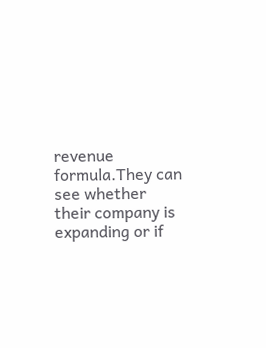revenue formula.They can see whether their company is expanding or if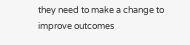they need to make a change to improve outcomes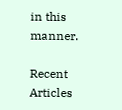in this manner.

Recent Articles